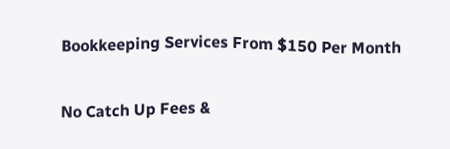Bookkeeping Services From $150 Per Month

No Catch Up Fees &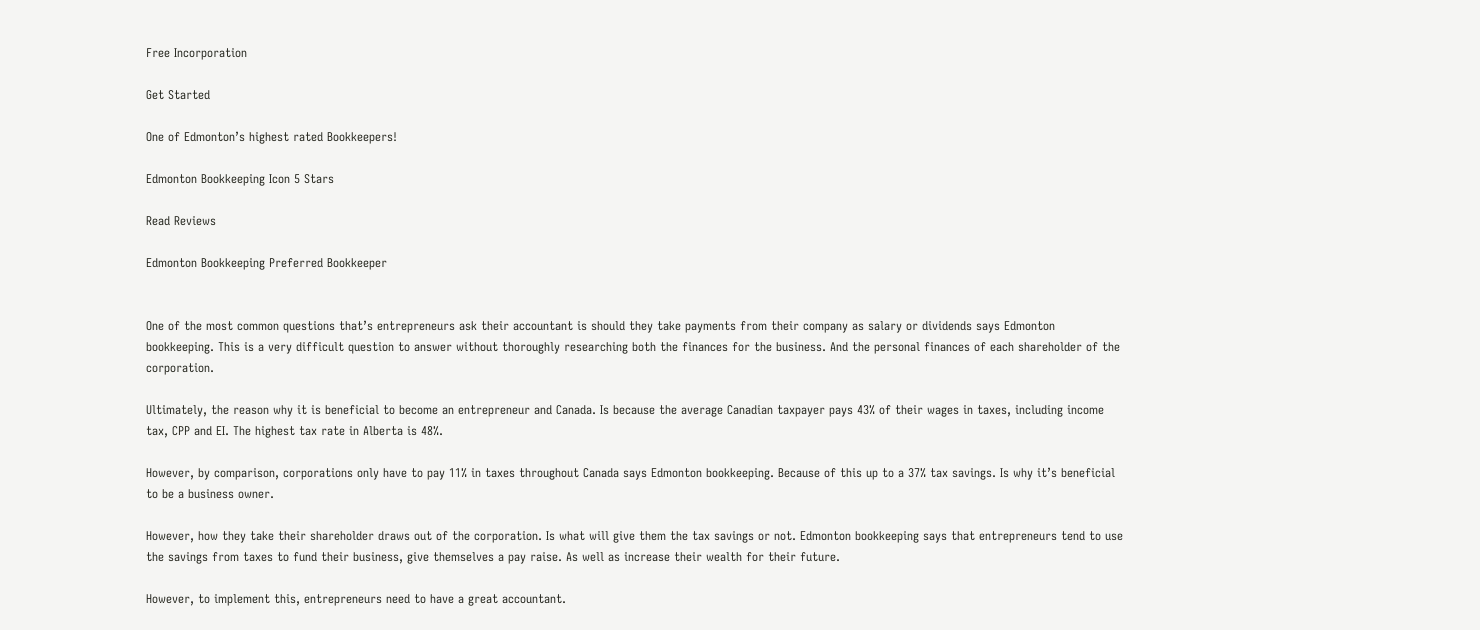Free Incorporation

Get Started

One of Edmonton’s highest rated Bookkeepers!

Edmonton Bookkeeping Icon 5 Stars

Read Reviews

Edmonton Bookkeeping Preferred Bookkeeper


One of the most common questions that’s entrepreneurs ask their accountant is should they take payments from their company as salary or dividends says Edmonton bookkeeping. This is a very difficult question to answer without thoroughly researching both the finances for the business. And the personal finances of each shareholder of the corporation.

Ultimately, the reason why it is beneficial to become an entrepreneur and Canada. Is because the average Canadian taxpayer pays 43% of their wages in taxes, including income tax, CPP and EI. The highest tax rate in Alberta is 48%.

However, by comparison, corporations only have to pay 11% in taxes throughout Canada says Edmonton bookkeeping. Because of this up to a 37% tax savings. Is why it’s beneficial to be a business owner.

However, how they take their shareholder draws out of the corporation. Is what will give them the tax savings or not. Edmonton bookkeeping says that entrepreneurs tend to use the savings from taxes to fund their business, give themselves a pay raise. As well as increase their wealth for their future.

However, to implement this, entrepreneurs need to have a great accountant.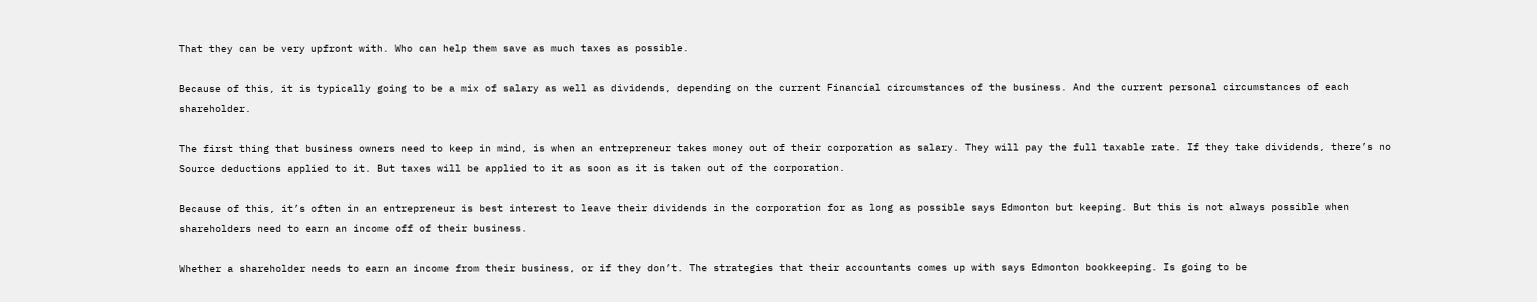That they can be very upfront with. Who can help them save as much taxes as possible.

Because of this, it is typically going to be a mix of salary as well as dividends, depending on the current Financial circumstances of the business. And the current personal circumstances of each shareholder.

The first thing that business owners need to keep in mind, is when an entrepreneur takes money out of their corporation as salary. They will pay the full taxable rate. If they take dividends, there’s no Source deductions applied to it. But taxes will be applied to it as soon as it is taken out of the corporation.

Because of this, it’s often in an entrepreneur is best interest to leave their dividends in the corporation for as long as possible says Edmonton but keeping. But this is not always possible when shareholders need to earn an income off of their business.

Whether a shareholder needs to earn an income from their business, or if they don’t. The strategies that their accountants comes up with says Edmonton bookkeeping. Is going to be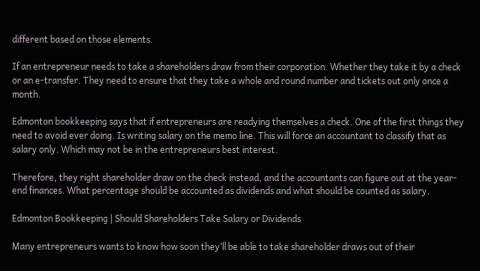different based on those elements.

If an entrepreneur needs to take a shareholders draw from their corporation. Whether they take it by a check or an e-transfer. They need to ensure that they take a whole and round number and tickets out only once a month.

Edmonton bookkeeping says that if entrepreneurs are readying themselves a check. One of the first things they need to avoid ever doing. Is writing salary on the memo line. This will force an accountant to classify that as salary only. Which may not be in the entrepreneurs best interest.

Therefore, they right shareholder draw on the check instead, and the accountants can figure out at the year-end finances. What percentage should be accounted as dividends and what should be counted as salary.

Edmonton Bookkeeping | Should Shareholders Take Salary or Dividends

Many entrepreneurs wants to know how soon they’ll be able to take shareholder draws out of their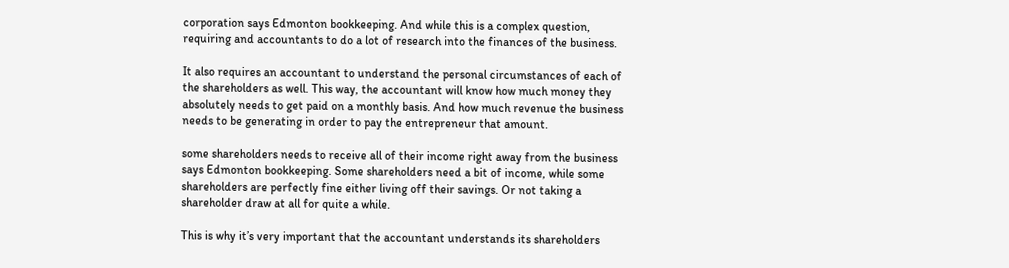corporation says Edmonton bookkeeping. And while this is a complex question, requiring and accountants to do a lot of research into the finances of the business.

It also requires an accountant to understand the personal circumstances of each of the shareholders as well. This way, the accountant will know how much money they absolutely needs to get paid on a monthly basis. And how much revenue the business needs to be generating in order to pay the entrepreneur that amount.

some shareholders needs to receive all of their income right away from the business says Edmonton bookkeeping. Some shareholders need a bit of income, while some shareholders are perfectly fine either living off their savings. Or not taking a shareholder draw at all for quite a while.

This is why it’s very important that the accountant understands its shareholders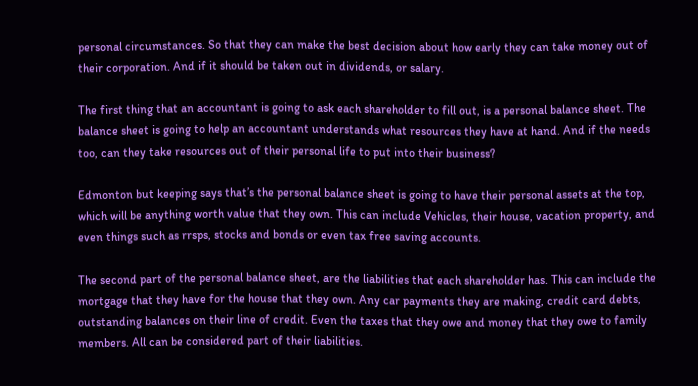personal circumstances. So that they can make the best decision about how early they can take money out of their corporation. And if it should be taken out in dividends, or salary.

The first thing that an accountant is going to ask each shareholder to fill out, is a personal balance sheet. The balance sheet is going to help an accountant understands what resources they have at hand. And if the needs too, can they take resources out of their personal life to put into their business?

Edmonton but keeping says that’s the personal balance sheet is going to have their personal assets at the top, which will be anything worth value that they own. This can include Vehicles, their house, vacation property, and even things such as rrsps, stocks and bonds or even tax free saving accounts.

The second part of the personal balance sheet, are the liabilities that each shareholder has. This can include the mortgage that they have for the house that they own. Any car payments they are making, credit card debts, outstanding balances on their line of credit. Even the taxes that they owe and money that they owe to family members. All can be considered part of their liabilities.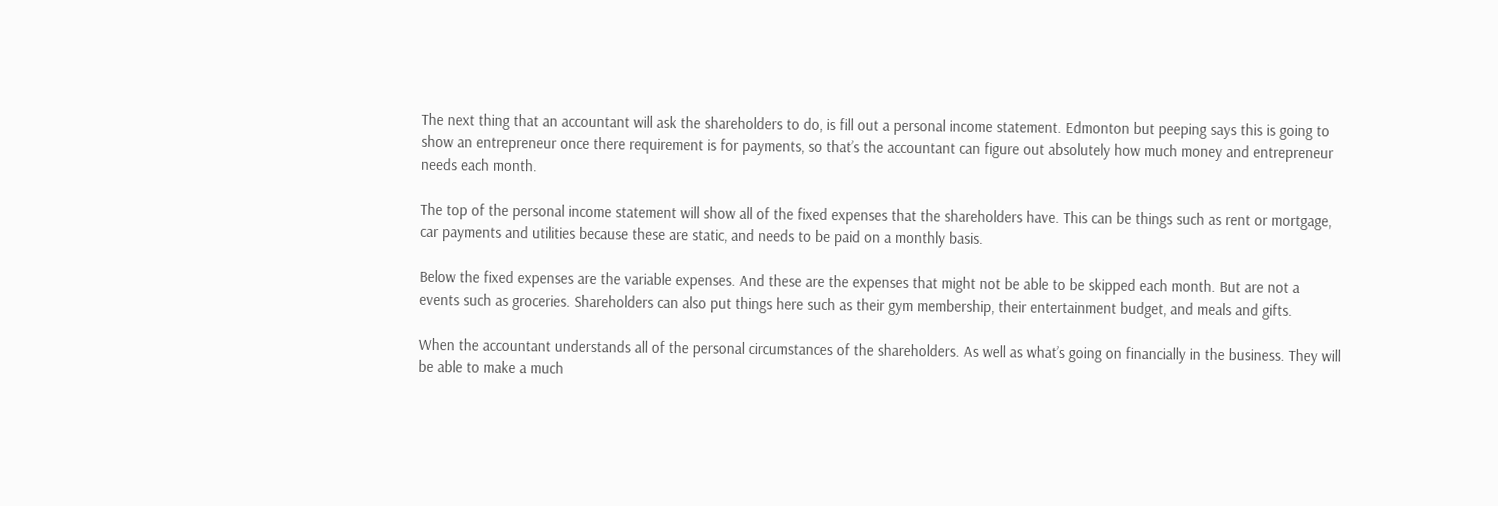The next thing that an accountant will ask the shareholders to do, is fill out a personal income statement. Edmonton but peeping says this is going to show an entrepreneur once there requirement is for payments, so that’s the accountant can figure out absolutely how much money and entrepreneur needs each month.

The top of the personal income statement will show all of the fixed expenses that the shareholders have. This can be things such as rent or mortgage, car payments and utilities because these are static, and needs to be paid on a monthly basis.

Below the fixed expenses are the variable expenses. And these are the expenses that might not be able to be skipped each month. But are not a events such as groceries. Shareholders can also put things here such as their gym membership, their entertainment budget, and meals and gifts.

When the accountant understands all of the personal circumstances of the shareholders. As well as what’s going on financially in the business. They will be able to make a much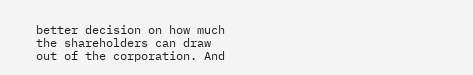better decision on how much the shareholders can draw out of the corporation. And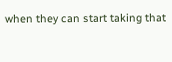when they can start taking that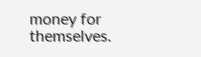money for themselves.